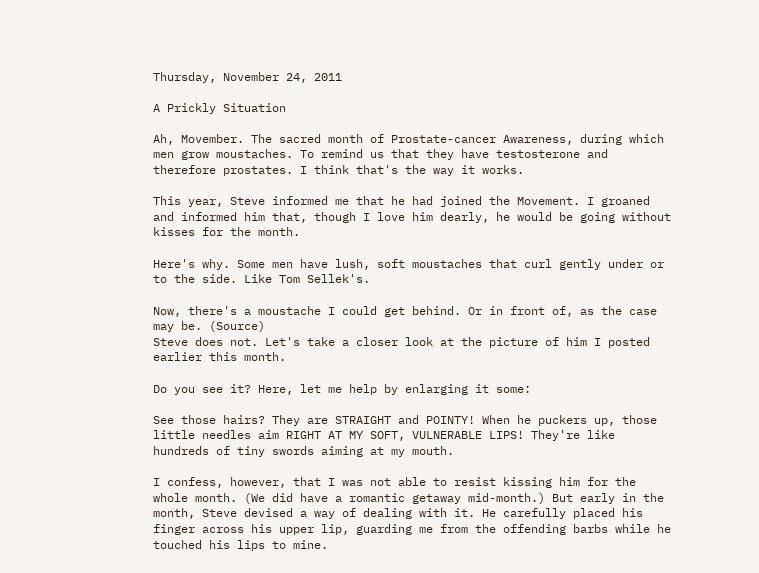Thursday, November 24, 2011

A Prickly Situation

Ah, Movember. The sacred month of Prostate-cancer Awareness, during which men grow moustaches. To remind us that they have testosterone and therefore prostates. I think that's the way it works.

This year, Steve informed me that he had joined the Movement. I groaned and informed him that, though I love him dearly, he would be going without kisses for the month.

Here's why. Some men have lush, soft moustaches that curl gently under or to the side. Like Tom Sellek's.

Now, there's a moustache I could get behind. Or in front of, as the case may be. (Source)
Steve does not. Let's take a closer look at the picture of him I posted earlier this month.

Do you see it? Here, let me help by enlarging it some:

See those hairs? They are STRAIGHT and POINTY! When he puckers up, those little needles aim RIGHT AT MY SOFT, VULNERABLE LIPS! They're like hundreds of tiny swords aiming at my mouth.

I confess, however, that I was not able to resist kissing him for the whole month. (We did have a romantic getaway mid-month.) But early in the month, Steve devised a way of dealing with it. He carefully placed his finger across his upper lip, guarding me from the offending barbs while he touched his lips to mine.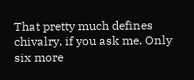That pretty much defines chivalry, if you ask me. Only six more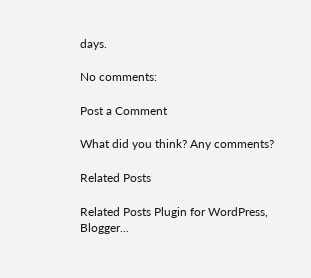days.

No comments:

Post a Comment

What did you think? Any comments?

Related Posts

Related Posts Plugin for WordPress, Blogger...